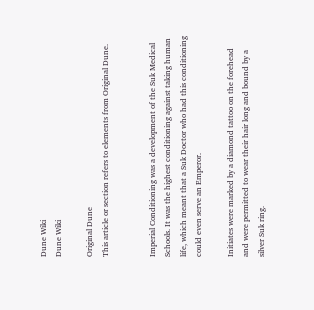Dune Wiki
Dune Wiki

Original Dune
This article or section refers to elements from Original Dune.


Imperial Conditioning was a development of the Suk Medical Schools. It was the highest conditioning against taking human life, which meant that a Suk Doctor who had this conditioning could even serve an Emperor.

Initiates were marked by a diamond tattoo on the forehead and were permitted to wear their hair long and bound by a silver Suk ring.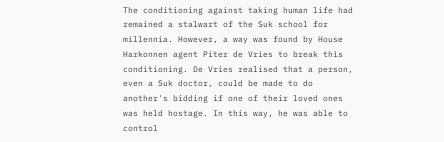The conditioning against taking human life had remained a stalwart of the Suk school for millennia. However, a way was found by House Harkonnen agent Piter de Vries to break this conditioning. De Vries realised that a person, even a Suk doctor, could be made to do another's bidding if one of their loved ones was held hostage. In this way, he was able to control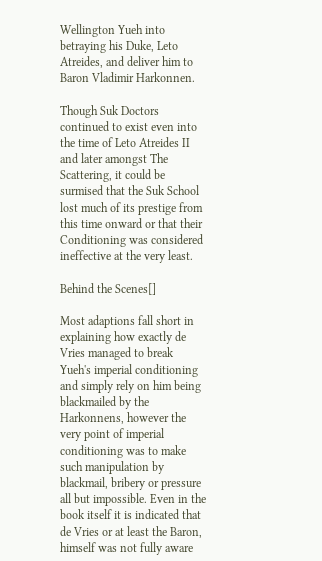Wellington Yueh into betraying his Duke, Leto Atreides, and deliver him to Baron Vladimir Harkonnen.

Though Suk Doctors continued to exist even into the time of Leto Atreides II and later amongst The Scattering, it could be surmised that the Suk School lost much of its prestige from this time onward or that their Conditioning was considered ineffective at the very least.

Behind the Scenes[]

Most adaptions fall short in explaining how exactly de Vries managed to break Yueh's imperial conditioning and simply rely on him being blackmailed by the Harkonnens, however the very point of imperial conditioning was to make such manipulation by blackmail, bribery or pressure all but impossible. Even in the book itself it is indicated that de Vries or at least the Baron, himself was not fully aware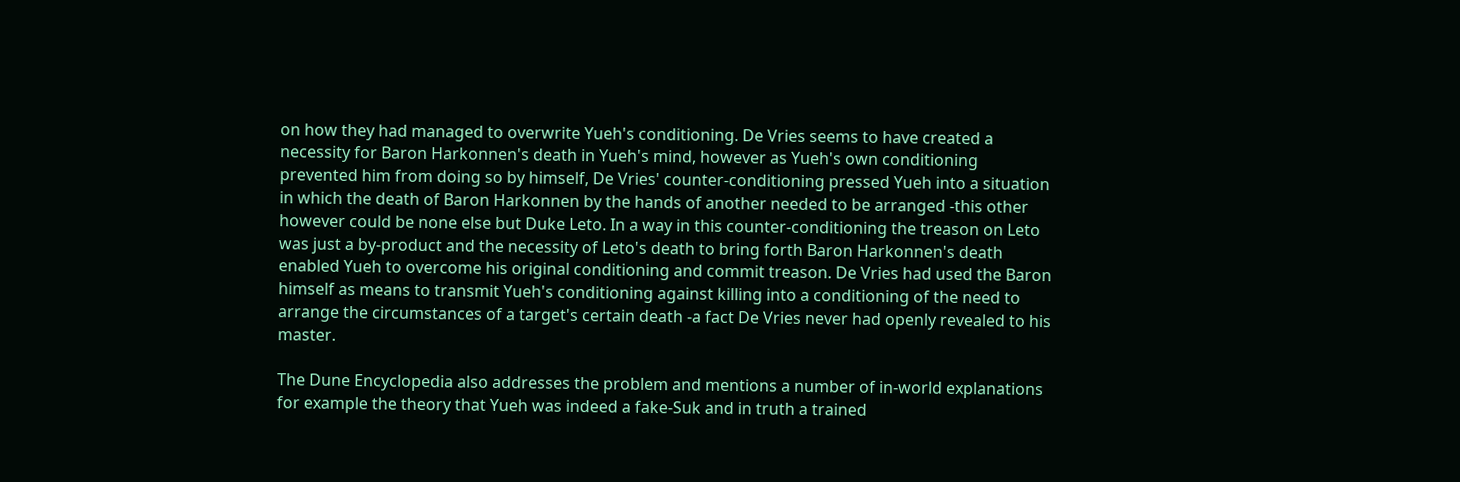on how they had managed to overwrite Yueh's conditioning. De Vries seems to have created a necessity for Baron Harkonnen's death in Yueh's mind, however as Yueh's own conditioning prevented him from doing so by himself, De Vries' counter-conditioning pressed Yueh into a situation in which the death of Baron Harkonnen by the hands of another needed to be arranged -this other however could be none else but Duke Leto. In a way in this counter-conditioning the treason on Leto was just a by-product and the necessity of Leto's death to bring forth Baron Harkonnen's death enabled Yueh to overcome his original conditioning and commit treason. De Vries had used the Baron himself as means to transmit Yueh's conditioning against killing into a conditioning of the need to arrange the circumstances of a target's certain death -a fact De Vries never had openly revealed to his master.

The Dune Encyclopedia also addresses the problem and mentions a number of in-world explanations for example the theory that Yueh was indeed a fake-Suk and in truth a trained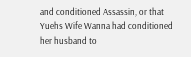and conditioned Assassin, or that Yuehs Wife Wanna had conditioned her husband to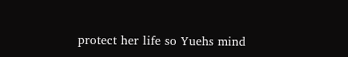protect her life so Yuehs mind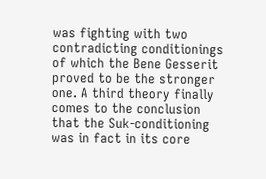was fighting with two contradicting conditionings of which the Bene Gesserit proved to be the stronger one. A third theory finally comes to the conclusion that the Suk-conditioning was in fact in its core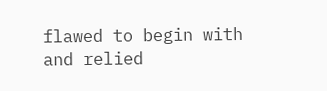flawed to begin with and relied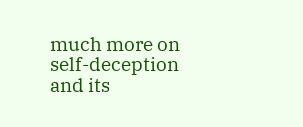much more on self-deception and its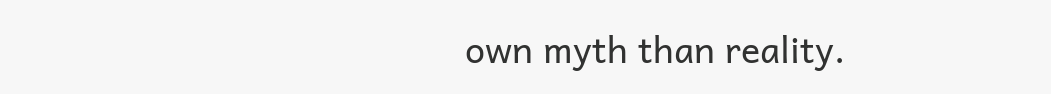own myth than reality.